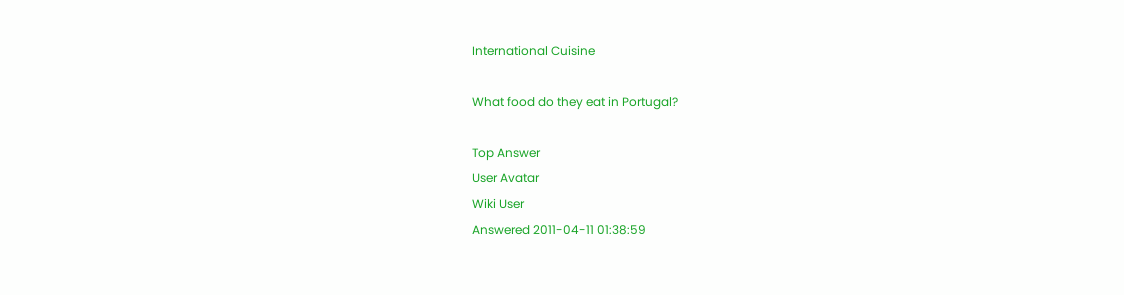International Cuisine

What food do they eat in Portugal?

Top Answer
User Avatar
Wiki User
Answered 2011-04-11 01:38:59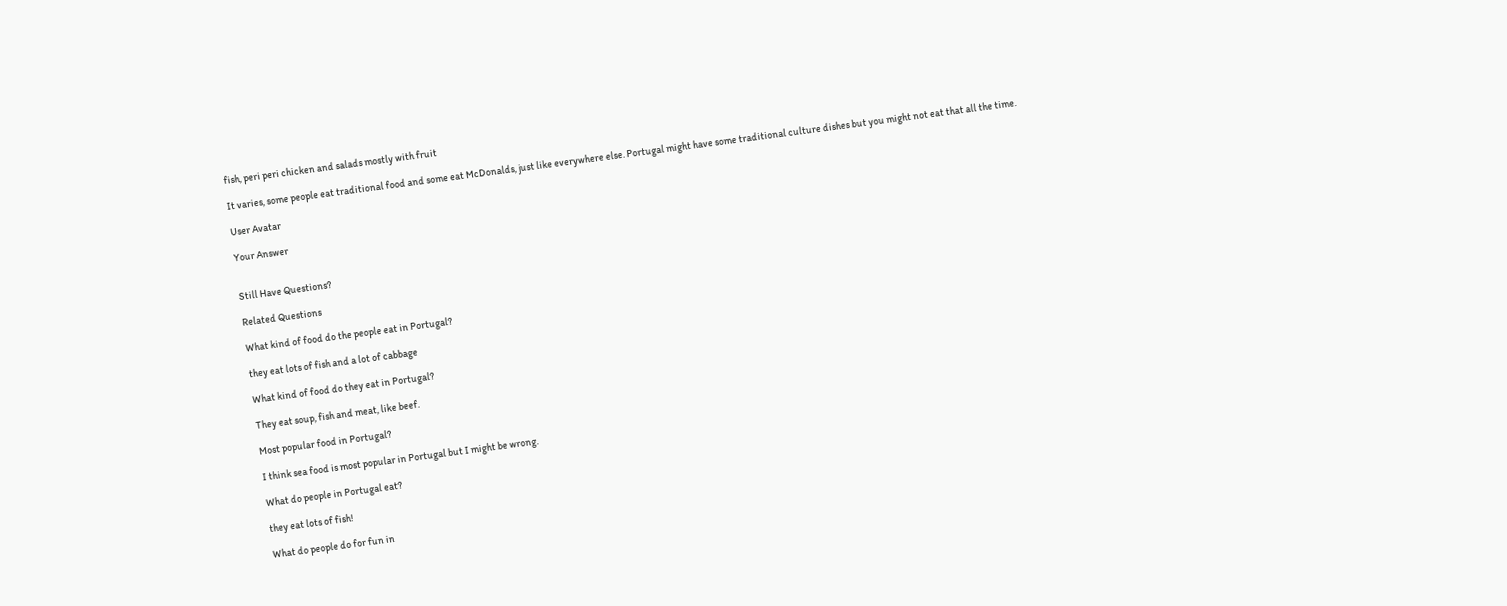fish, peri peri chicken and salads mostly with fruit

It varies, some people eat traditional food and some eat McDonalds, just like everywhere else. Portugal might have some traditional culture dishes but you might not eat that all the time.

User Avatar

Your Answer


Still Have Questions?

Related Questions

What kind of food do the people eat in Portugal?

they eat lots of fish and a lot of cabbage

What kind of food do they eat in Portugal?

They eat soup, fish and meat, like beef.

Most popular food in Portugal?

I think sea food is most popular in Portugal but I might be wrong.

What do people in Portugal eat?

they eat lots of fish!

What do people do for fun in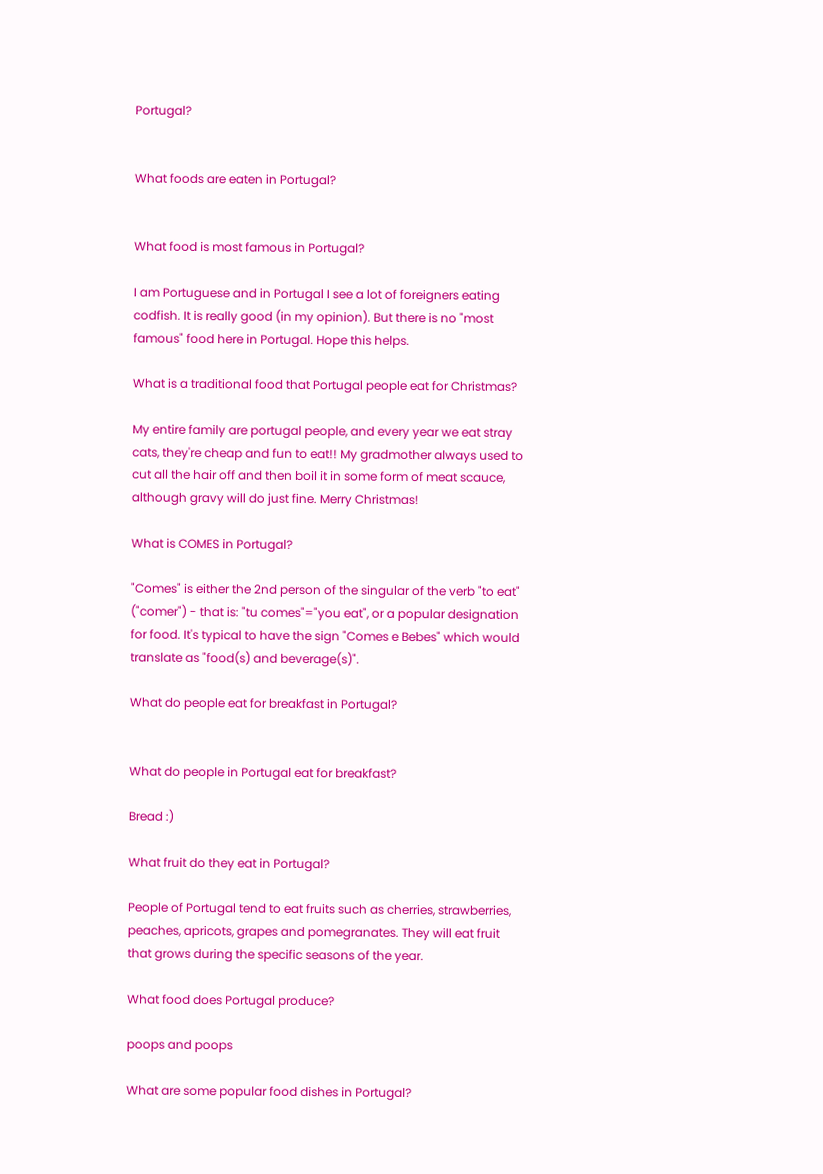Portugal?


What foods are eaten in Portugal?


What food is most famous in Portugal?

I am Portuguese and in Portugal I see a lot of foreigners eating codfish. It is really good (in my opinion). But there is no "most famous" food here in Portugal. Hope this helps.

What is a traditional food that Portugal people eat for Christmas?

My entire family are portugal people, and every year we eat stray cats, they're cheap and fun to eat!! My gradmother always used to cut all the hair off and then boil it in some form of meat scauce, although gravy will do just fine. Merry Christmas!

What is COMES in Portugal?

"Comes" is either the 2nd person of the singular of the verb "to eat" ("comer") - that is: "tu comes"="you eat", or a popular designation for food. It's typical to have the sign "Comes e Bebes" which would translate as "food(s) and beverage(s)".

What do people eat for breakfast in Portugal?


What do people in Portugal eat for breakfast?

Bread :)

What fruit do they eat in Portugal?

People of Portugal tend to eat fruits such as cherries, strawberries, peaches, apricots, grapes and pomegranates. They will eat fruit that grows during the specific seasons of the year.

What food does Portugal produce?

poops and poops

What are some popular food dishes in Portugal?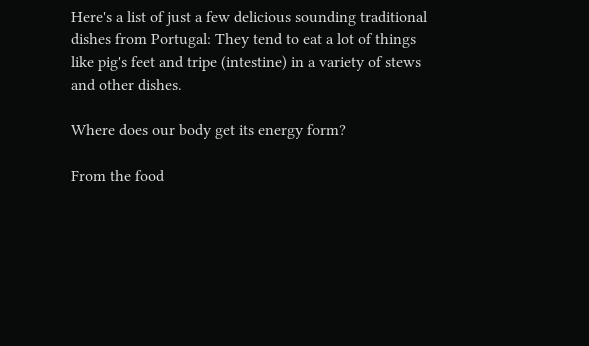Here's a list of just a few delicious sounding traditional dishes from Portugal: They tend to eat a lot of things like pig's feet and tripe (intestine) in a variety of stews and other dishes.

Where does our body get its energy form?

From the food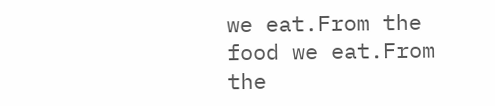we eat.From the food we eat.From the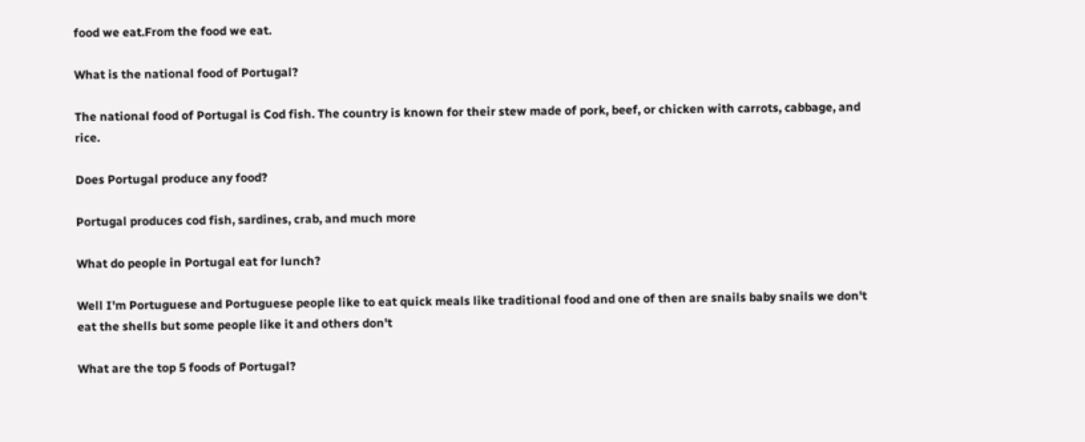food we eat.From the food we eat.

What is the national food of Portugal?

The national food of Portugal is Cod fish. The country is known for their stew made of pork, beef, or chicken with carrots, cabbage, and rice.

Does Portugal produce any food?

Portugal produces cod fish, sardines, crab, and much more

What do people in Portugal eat for lunch?

Well I'm Portuguese and Portuguese people like to eat quick meals like traditional food and one of then are snails baby snails we don't eat the shells but some people like it and others don't

What are the top 5 foods of Portugal?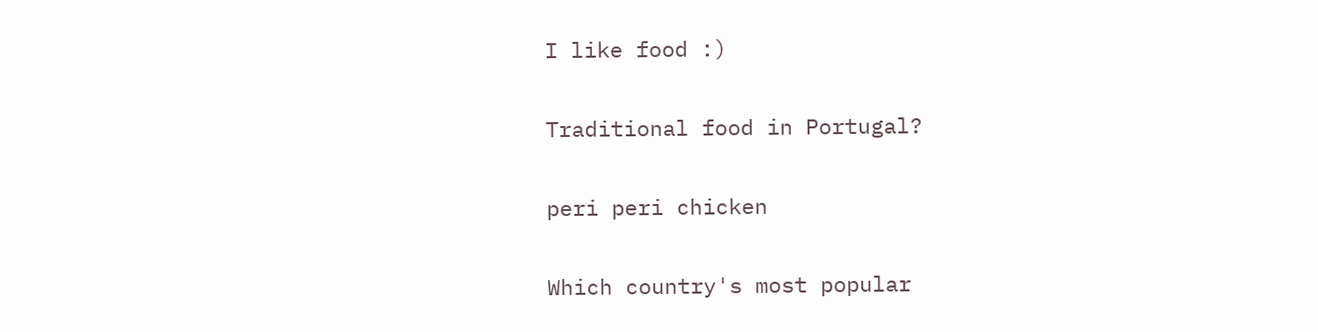I like food :)

Traditional food in Portugal?

peri peri chicken

Which country's most popular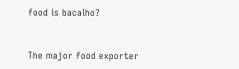food is bacalho?


The major food exporter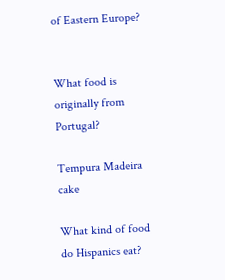of Eastern Europe?


What food is originally from Portugal?

Tempura Madeira cake

What kind of food do Hispanics eat?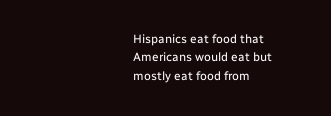Hispanics eat food that Americans would eat but mostly eat food from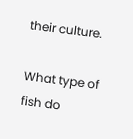their culture.

What type of fish do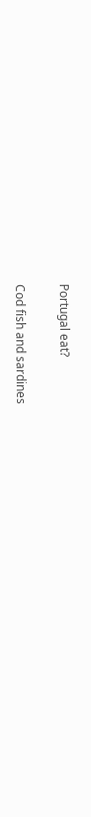Portugal eat?

Cod fish and sardines